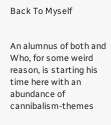Back To Myself


An alumnus of both and Who, for some weird reason, is starting his time here with an abundance of cannibalism-themes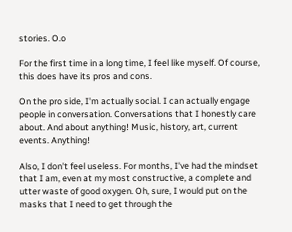stories. O.o

For the first time in a long time, I feel like myself. Of course, this does have its pros and cons.

On the pro side, I'm actually social. I can actually engage people in conversation. Conversations that I honestly care about. And about anything! Music, history, art, current events. Anything!

Also, I don't feel useless. For months, I've had the mindset that I am, even at my most constructive, a complete and utter waste of good oxygen. Oh, sure, I would put on the masks that I need to get through the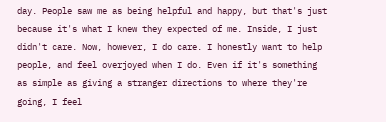day. People saw me as being helpful and happy, but that's just because it's what I knew they expected of me. Inside, I just didn't care. Now, however, I do care. I honestly want to help people, and feel overjoyed when I do. Even if it's something as simple as giving a stranger directions to where they're going, I feel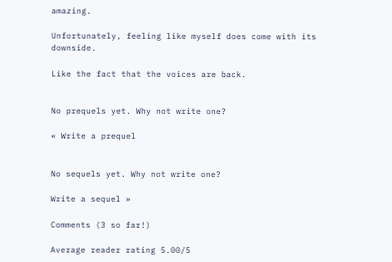amazing.

Unfortunately, feeling like myself does come with its downside.

Like the fact that the voices are back.


No prequels yet. Why not write one?

« Write a prequel


No sequels yet. Why not write one?

Write a sequel »

Comments (3 so far!)

Average reader rating 5.00/5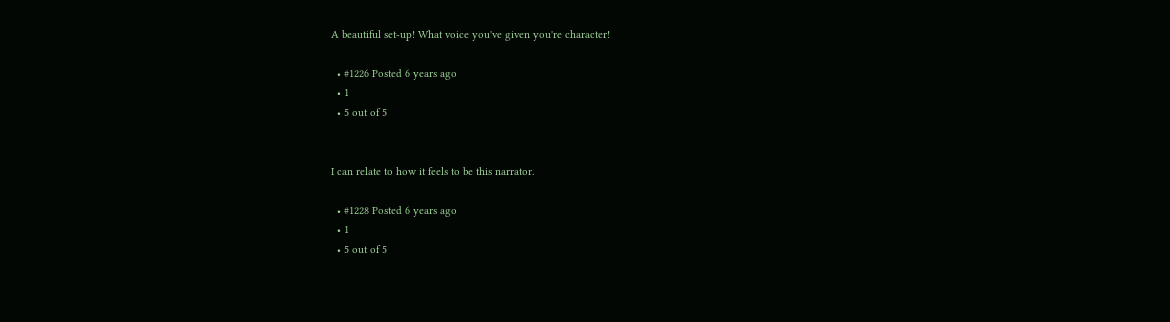A beautiful set-up! What voice you've given you're character!

  • #1226 Posted 6 years ago
  • 1
  • 5 out of 5


I can relate to how it feels to be this narrator.

  • #1228 Posted 6 years ago
  • 1
  • 5 out of 5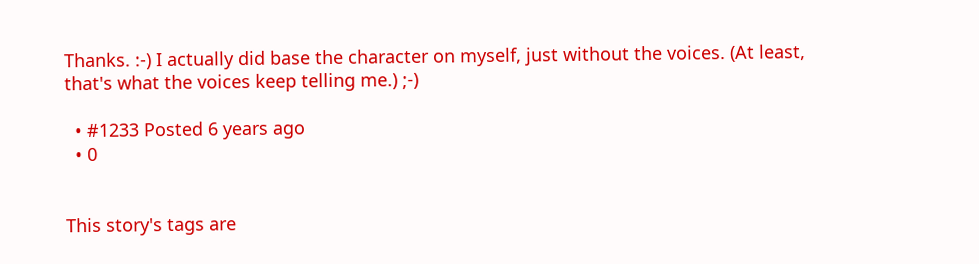Thanks. :-) I actually did base the character on myself, just without the voices. (At least, that's what the voices keep telling me.) ;-)

  • #1233 Posted 6 years ago
  • 0


This story's tags are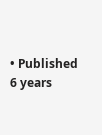• Published 6 years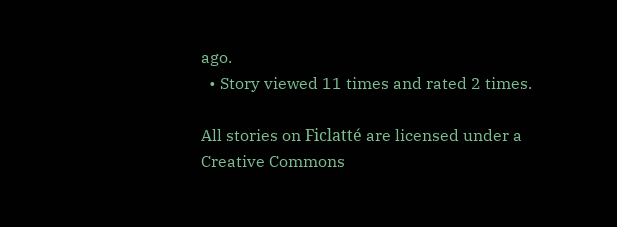ago.
  • Story viewed 11 times and rated 2 times.

All stories on Ficlatté are licensed under a Creative Commons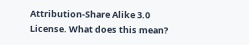Attribution-Share Alike 3.0 License. What does this mean?